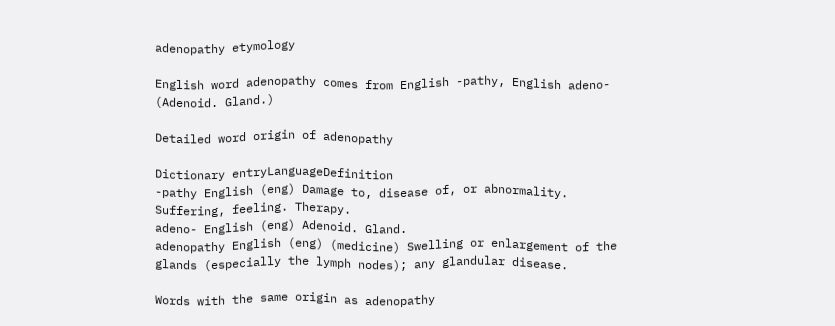adenopathy etymology

English word adenopathy comes from English -pathy, English adeno- (Adenoid. Gland.)

Detailed word origin of adenopathy

Dictionary entryLanguageDefinition
-pathy English (eng) Damage to, disease of, or abnormality. Suffering, feeling. Therapy.
adeno- English (eng) Adenoid. Gland.
adenopathy English (eng) (medicine) Swelling or enlargement of the glands (especially the lymph nodes); any glandular disease.

Words with the same origin as adenopathy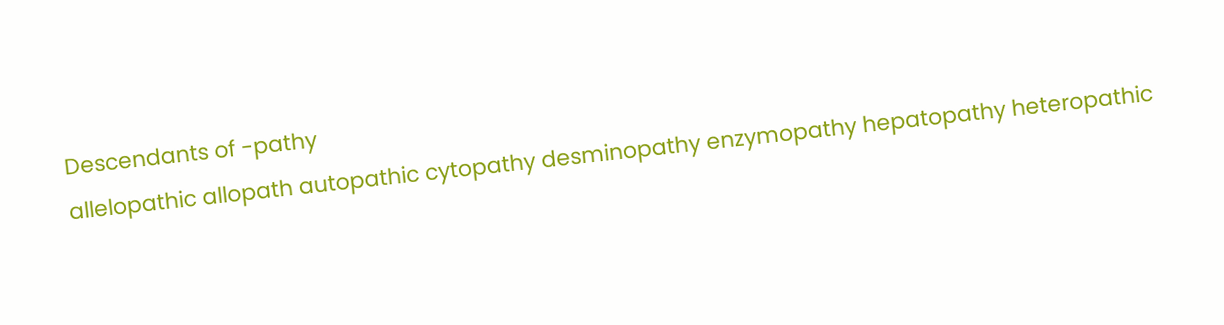Descendants of -pathy
allelopathic allopath autopathic cytopathy desminopathy enzymopathy hepatopathy heteropathic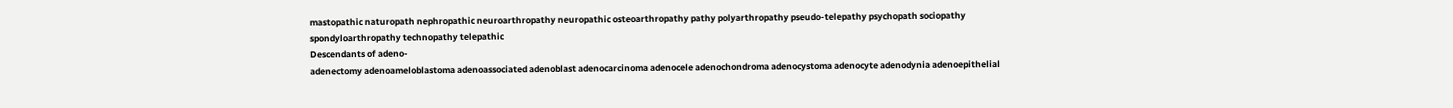mastopathic naturopath nephropathic neuroarthropathy neuropathic osteoarthropathy pathy polyarthropathy pseudo-telepathy psychopath sociopathy spondyloarthropathy technopathy telepathic
Descendants of adeno-
adenectomy adenoameloblastoma adenoassociated adenoblast adenocarcinoma adenocele adenochondroma adenocystoma adenocyte adenodynia adenoepithelial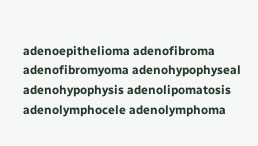adenoepithelioma adenofibroma adenofibromyoma adenohypophyseal adenohypophysis adenolipomatosis adenolymphocele adenolymphoma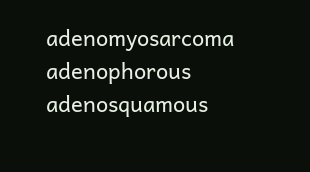adenomyosarcoma adenophorous adenosquamous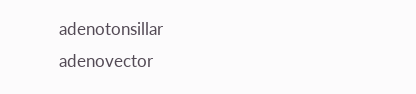adenotonsillar adenovector